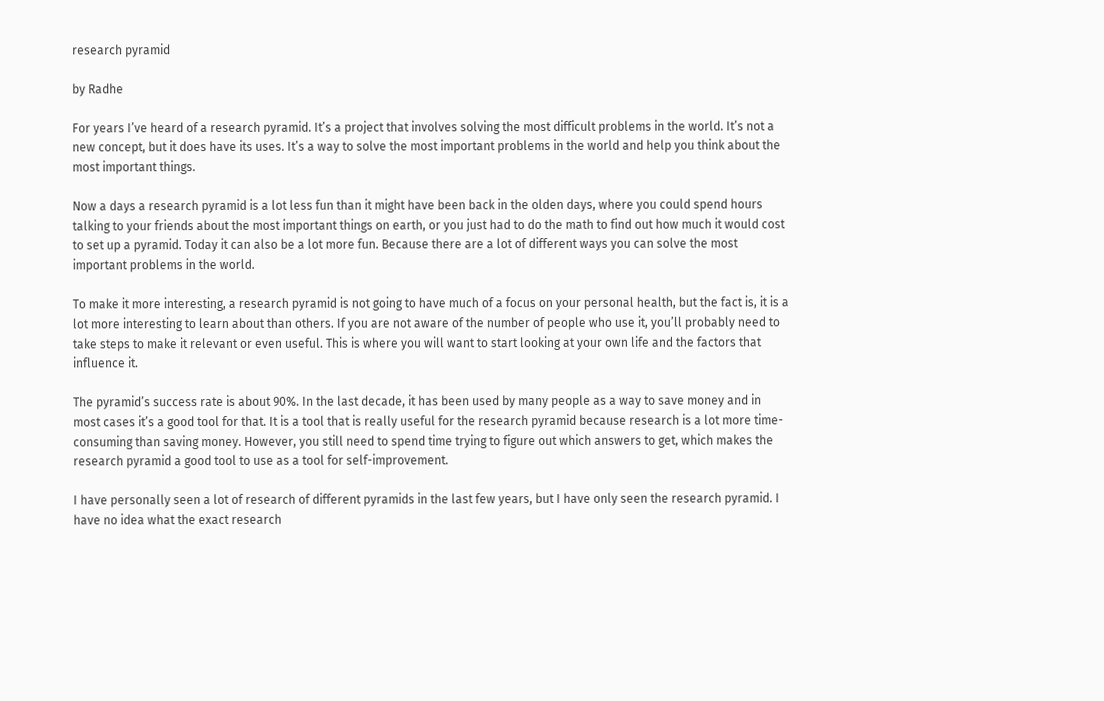research pyramid

by Radhe

For years I’ve heard of a research pyramid. It’s a project that involves solving the most difficult problems in the world. It’s not a new concept, but it does have its uses. It’s a way to solve the most important problems in the world and help you think about the most important things.

Now a days a research pyramid is a lot less fun than it might have been back in the olden days, where you could spend hours talking to your friends about the most important things on earth, or you just had to do the math to find out how much it would cost to set up a pyramid. Today it can also be a lot more fun. Because there are a lot of different ways you can solve the most important problems in the world.

To make it more interesting, a research pyramid is not going to have much of a focus on your personal health, but the fact is, it is a lot more interesting to learn about than others. If you are not aware of the number of people who use it, you’ll probably need to take steps to make it relevant or even useful. This is where you will want to start looking at your own life and the factors that influence it.

The pyramid’s success rate is about 90%. In the last decade, it has been used by many people as a way to save money and in most cases it’s a good tool for that. It is a tool that is really useful for the research pyramid because research is a lot more time-consuming than saving money. However, you still need to spend time trying to figure out which answers to get, which makes the research pyramid a good tool to use as a tool for self-improvement.

I have personally seen a lot of research of different pyramids in the last few years, but I have only seen the research pyramid. I have no idea what the exact research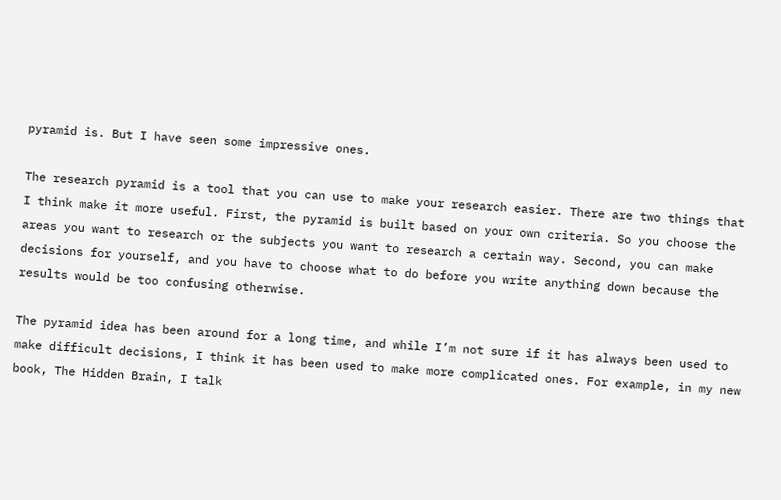pyramid is. But I have seen some impressive ones.

The research pyramid is a tool that you can use to make your research easier. There are two things that I think make it more useful. First, the pyramid is built based on your own criteria. So you choose the areas you want to research or the subjects you want to research a certain way. Second, you can make decisions for yourself, and you have to choose what to do before you write anything down because the results would be too confusing otherwise.

The pyramid idea has been around for a long time, and while I’m not sure if it has always been used to make difficult decisions, I think it has been used to make more complicated ones. For example, in my new book, The Hidden Brain, I talk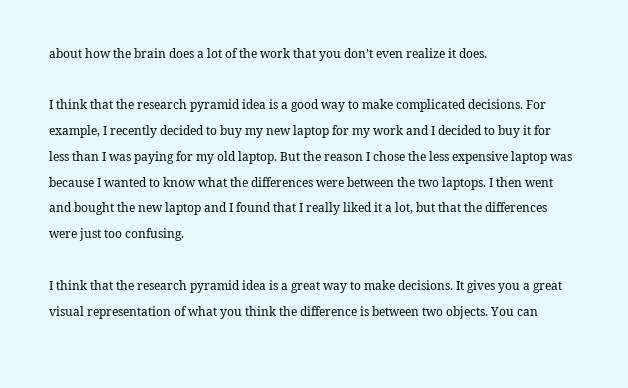about how the brain does a lot of the work that you don’t even realize it does.

I think that the research pyramid idea is a good way to make complicated decisions. For example, I recently decided to buy my new laptop for my work and I decided to buy it for less than I was paying for my old laptop. But the reason I chose the less expensive laptop was because I wanted to know what the differences were between the two laptops. I then went and bought the new laptop and I found that I really liked it a lot, but that the differences were just too confusing.

I think that the research pyramid idea is a great way to make decisions. It gives you a great visual representation of what you think the difference is between two objects. You can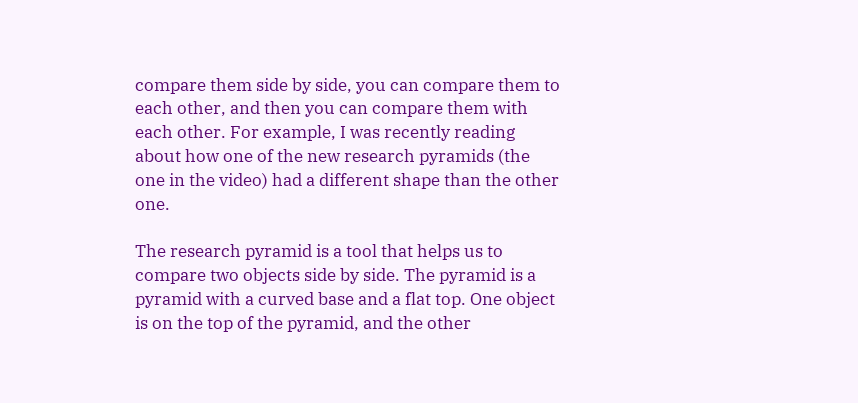compare them side by side, you can compare them to each other, and then you can compare them with each other. For example, I was recently reading about how one of the new research pyramids (the one in the video) had a different shape than the other one.

The research pyramid is a tool that helps us to compare two objects side by side. The pyramid is a pyramid with a curved base and a flat top. One object is on the top of the pyramid, and the other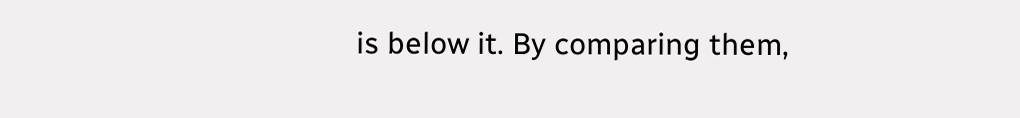is below it. By comparing them,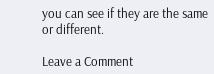you can see if they are the same or different.

Leave a Comment